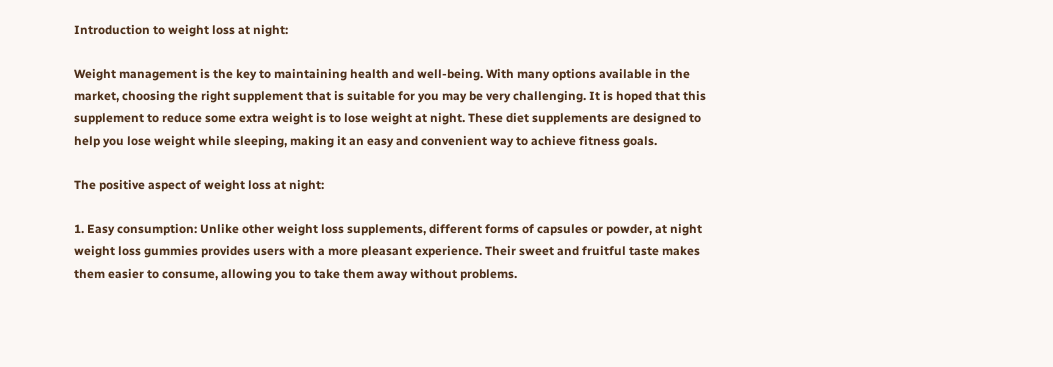Introduction to weight loss at night:

Weight management is the key to maintaining health and well-being. With many options available in the market, choosing the right supplement that is suitable for you may be very challenging. It is hoped that this supplement to reduce some extra weight is to lose weight at night. These diet supplements are designed to help you lose weight while sleeping, making it an easy and convenient way to achieve fitness goals.

The positive aspect of weight loss at night:

1. Easy consumption: Unlike other weight loss supplements, different forms of capsules or powder, at night weight loss gummies provides users with a more pleasant experience. Their sweet and fruitful taste makes them easier to consume, allowing you to take them away without problems.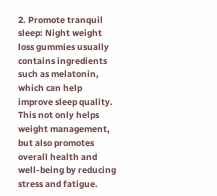2. Promote tranquil sleep: Night weight loss gummies usually contains ingredients such as melatonin, which can help improve sleep quality. This not only helps weight management, but also promotes overall health and well-being by reducing stress and fatigue.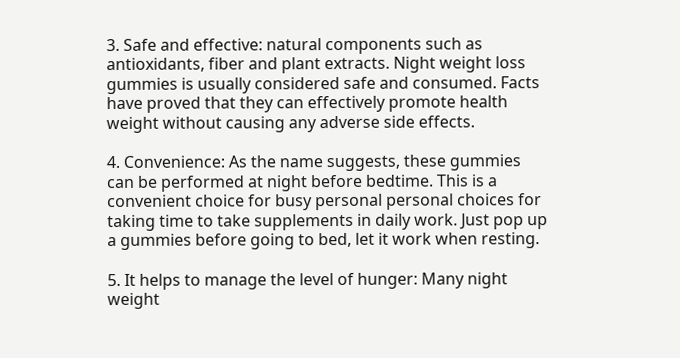3. Safe and effective: natural components such as antioxidants, fiber and plant extracts. Night weight loss gummies is usually considered safe and consumed. Facts have proved that they can effectively promote health weight without causing any adverse side effects.

4. Convenience: As the name suggests, these gummies can be performed at night before bedtime. This is a convenient choice for busy personal personal choices for taking time to take supplements in daily work. Just pop up a gummies before going to bed, let it work when resting.

5. It helps to manage the level of hunger: Many night weight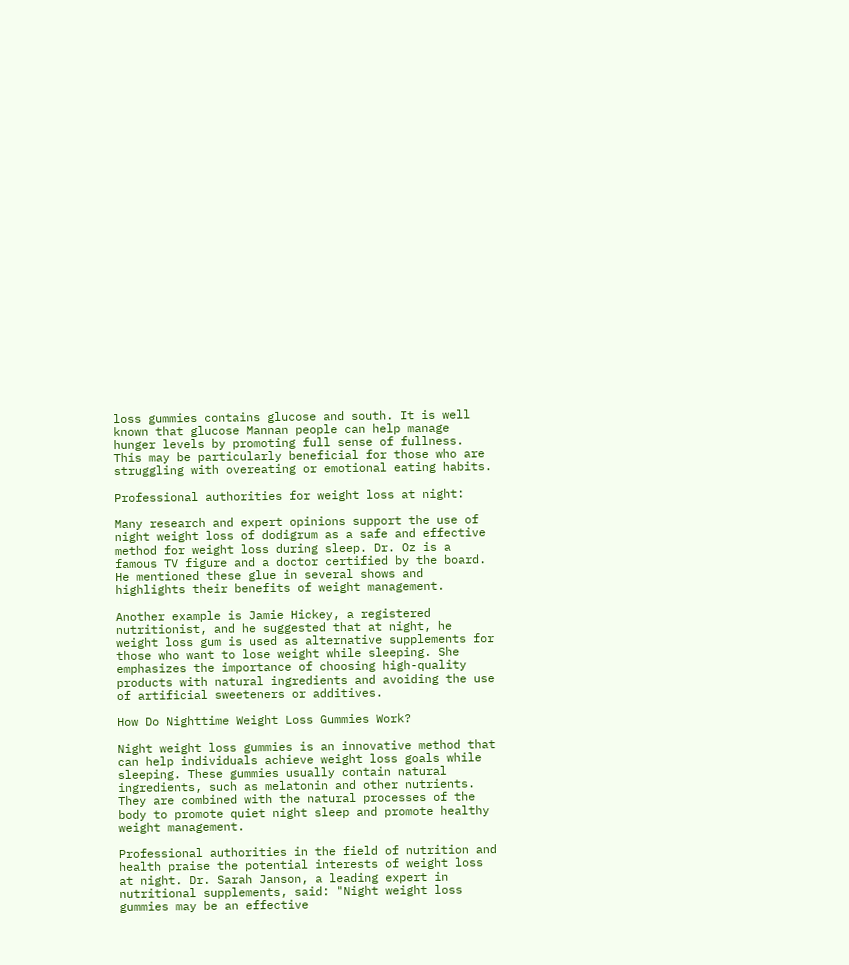loss gummies contains glucose and south. It is well known that glucose Mannan people can help manage hunger levels by promoting full sense of fullness. This may be particularly beneficial for those who are struggling with overeating or emotional eating habits.

Professional authorities for weight loss at night:

Many research and expert opinions support the use of night weight loss of dodigrum as a safe and effective method for weight loss during sleep. Dr. Oz is a famous TV figure and a doctor certified by the board. He mentioned these glue in several shows and highlights their benefits of weight management.

Another example is Jamie Hickey, a registered nutritionist, and he suggested that at night, he weight loss gum is used as alternative supplements for those who want to lose weight while sleeping. She emphasizes the importance of choosing high-quality products with natural ingredients and avoiding the use of artificial sweeteners or additives.

How Do Nighttime Weight Loss Gummies Work?

Night weight loss gummies is an innovative method that can help individuals achieve weight loss goals while sleeping. These gummies usually contain natural ingredients, such as melatonin and other nutrients. They are combined with the natural processes of the body to promote quiet night sleep and promote healthy weight management.

Professional authorities in the field of nutrition and health praise the potential interests of weight loss at night. Dr. Sarah Janson, a leading expert in nutritional supplements, said: "Night weight loss gummies may be an effective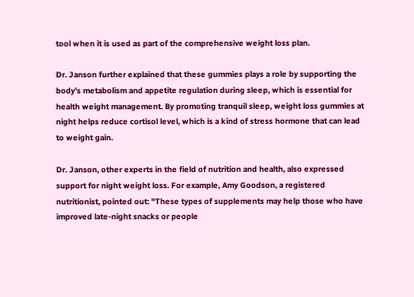tool when it is used as part of the comprehensive weight loss plan.

Dr. Janson further explained that these gummies plays a role by supporting the body's metabolism and appetite regulation during sleep, which is essential for health weight management. By promoting tranquil sleep, weight loss gummies at night helps reduce cortisol level, which is a kind of stress hormone that can lead to weight gain.

Dr. Janson, other experts in the field of nutrition and health, also expressed support for night weight loss. For example, Amy Goodson, a registered nutritionist, pointed out: "These types of supplements may help those who have improved late-night snacks or people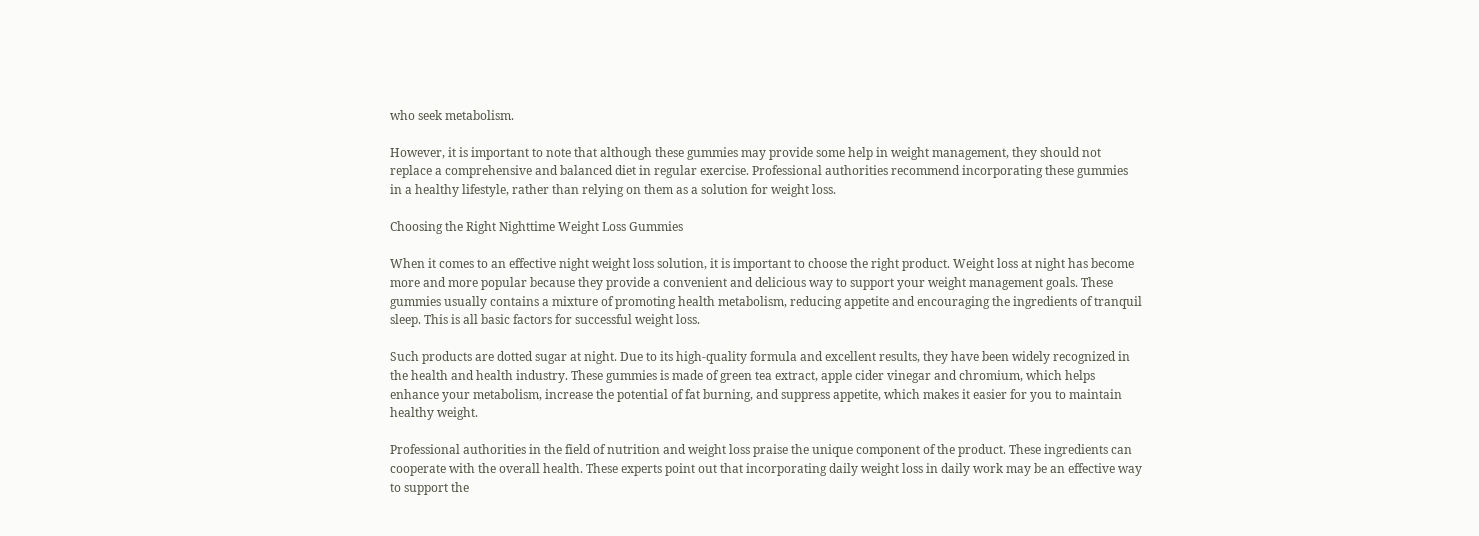who seek metabolism.

However, it is important to note that although these gummies may provide some help in weight management, they should not replace a comprehensive and balanced diet in regular exercise. Professional authorities recommend incorporating these gummies in a healthy lifestyle, rather than relying on them as a solution for weight loss.

Choosing the Right Nighttime Weight Loss Gummies

When it comes to an effective night weight loss solution, it is important to choose the right product. Weight loss at night has become more and more popular because they provide a convenient and delicious way to support your weight management goals. These gummies usually contains a mixture of promoting health metabolism, reducing appetite and encouraging the ingredients of tranquil sleep. This is all basic factors for successful weight loss.

Such products are dotted sugar at night. Due to its high-quality formula and excellent results, they have been widely recognized in the health and health industry. These gummies is made of green tea extract, apple cider vinegar and chromium, which helps enhance your metabolism, increase the potential of fat burning, and suppress appetite, which makes it easier for you to maintain healthy weight.

Professional authorities in the field of nutrition and weight loss praise the unique component of the product. These ingredients can cooperate with the overall health. These experts point out that incorporating daily weight loss in daily work may be an effective way to support the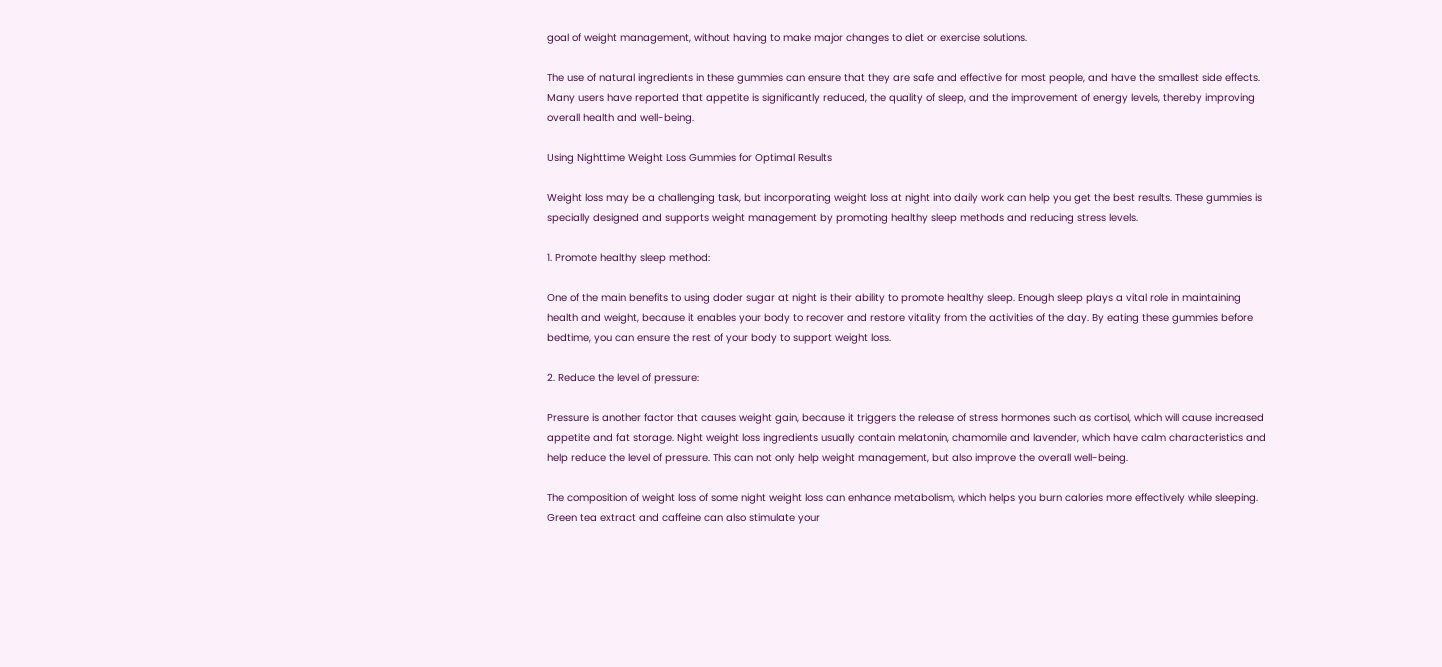goal of weight management, without having to make major changes to diet or exercise solutions.

The use of natural ingredients in these gummies can ensure that they are safe and effective for most people, and have the smallest side effects. Many users have reported that appetite is significantly reduced, the quality of sleep, and the improvement of energy levels, thereby improving overall health and well-being.

Using Nighttime Weight Loss Gummies for Optimal Results

Weight loss may be a challenging task, but incorporating weight loss at night into daily work can help you get the best results. These gummies is specially designed and supports weight management by promoting healthy sleep methods and reducing stress levels.

1. Promote healthy sleep method:

One of the main benefits to using doder sugar at night is their ability to promote healthy sleep. Enough sleep plays a vital role in maintaining health and weight, because it enables your body to recover and restore vitality from the activities of the day. By eating these gummies before bedtime, you can ensure the rest of your body to support weight loss.

2. Reduce the level of pressure:

Pressure is another factor that causes weight gain, because it triggers the release of stress hormones such as cortisol, which will cause increased appetite and fat storage. Night weight loss ingredients usually contain melatonin, chamomile and lavender, which have calm characteristics and help reduce the level of pressure. This can not only help weight management, but also improve the overall well-being.

The composition of weight loss of some night weight loss can enhance metabolism, which helps you burn calories more effectively while sleeping. Green tea extract and caffeine can also stimulate your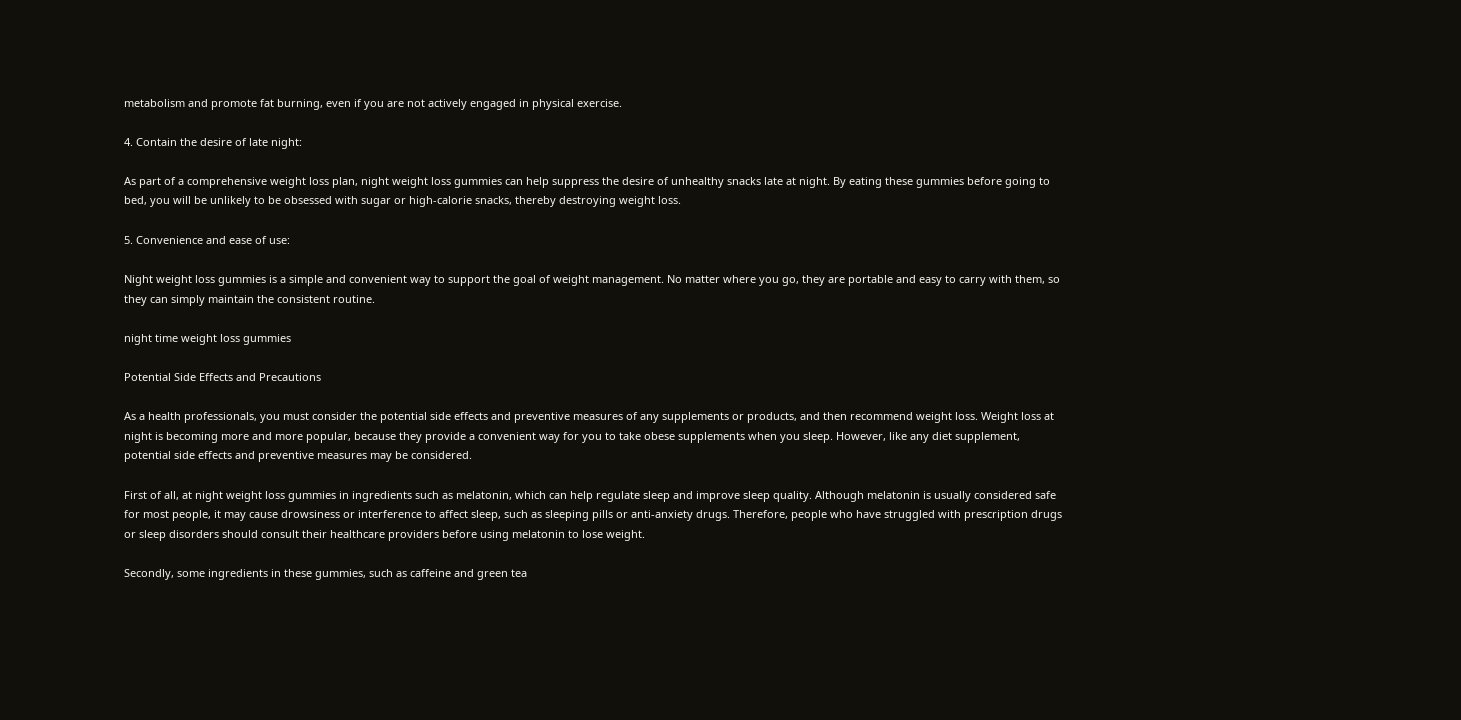metabolism and promote fat burning, even if you are not actively engaged in physical exercise.

4. Contain the desire of late night:

As part of a comprehensive weight loss plan, night weight loss gummies can help suppress the desire of unhealthy snacks late at night. By eating these gummies before going to bed, you will be unlikely to be obsessed with sugar or high-calorie snacks, thereby destroying weight loss.

5. Convenience and ease of use:

Night weight loss gummies is a simple and convenient way to support the goal of weight management. No matter where you go, they are portable and easy to carry with them, so they can simply maintain the consistent routine.

night time weight loss gummies

Potential Side Effects and Precautions

As a health professionals, you must consider the potential side effects and preventive measures of any supplements or products, and then recommend weight loss. Weight loss at night is becoming more and more popular, because they provide a convenient way for you to take obese supplements when you sleep. However, like any diet supplement, potential side effects and preventive measures may be considered.

First of all, at night weight loss gummies in ingredients such as melatonin, which can help regulate sleep and improve sleep quality. Although melatonin is usually considered safe for most people, it may cause drowsiness or interference to affect sleep, such as sleeping pills or anti-anxiety drugs. Therefore, people who have struggled with prescription drugs or sleep disorders should consult their healthcare providers before using melatonin to lose weight.

Secondly, some ingredients in these gummies, such as caffeine and green tea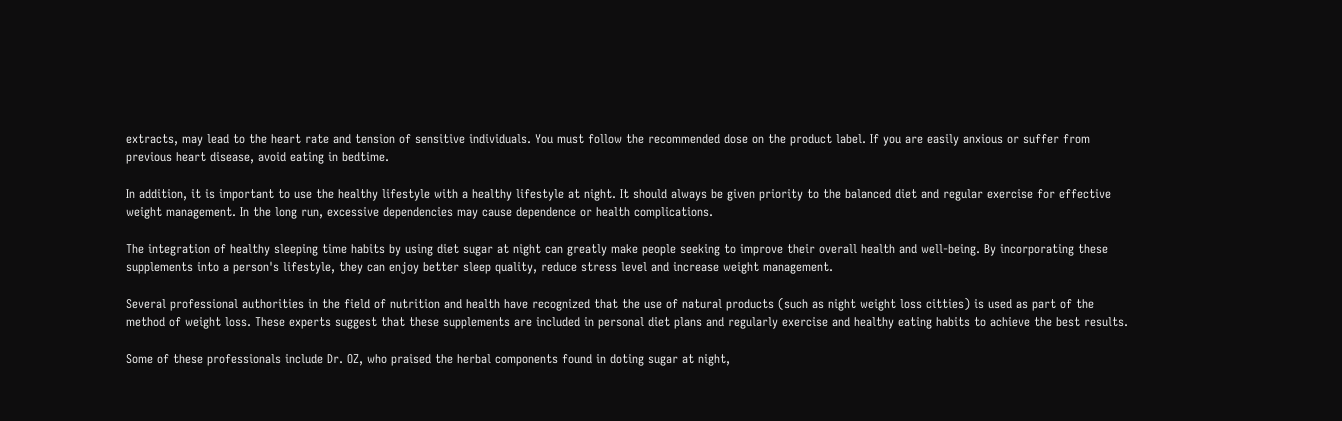extracts, may lead to the heart rate and tension of sensitive individuals. You must follow the recommended dose on the product label. If you are easily anxious or suffer from previous heart disease, avoid eating in bedtime.

In addition, it is important to use the healthy lifestyle with a healthy lifestyle at night. It should always be given priority to the balanced diet and regular exercise for effective weight management. In the long run, excessive dependencies may cause dependence or health complications.

The integration of healthy sleeping time habits by using diet sugar at night can greatly make people seeking to improve their overall health and well-being. By incorporating these supplements into a person's lifestyle, they can enjoy better sleep quality, reduce stress level and increase weight management.

Several professional authorities in the field of nutrition and health have recognized that the use of natural products (such as night weight loss citties) is used as part of the method of weight loss. These experts suggest that these supplements are included in personal diet plans and regularly exercise and healthy eating habits to achieve the best results.

Some of these professionals include Dr. OZ, who praised the herbal components found in doting sugar at night,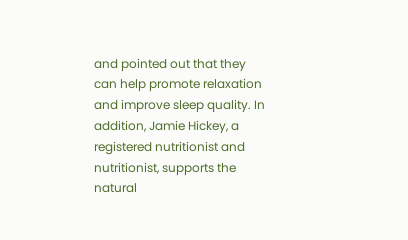and pointed out that they can help promote relaxation and improve sleep quality. In addition, Jamie Hickey, a registered nutritionist and nutritionist, supports the natural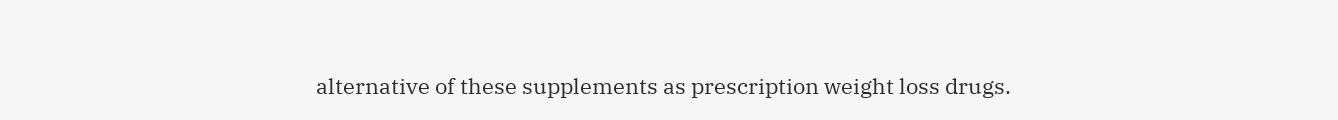alternative of these supplements as prescription weight loss drugs.